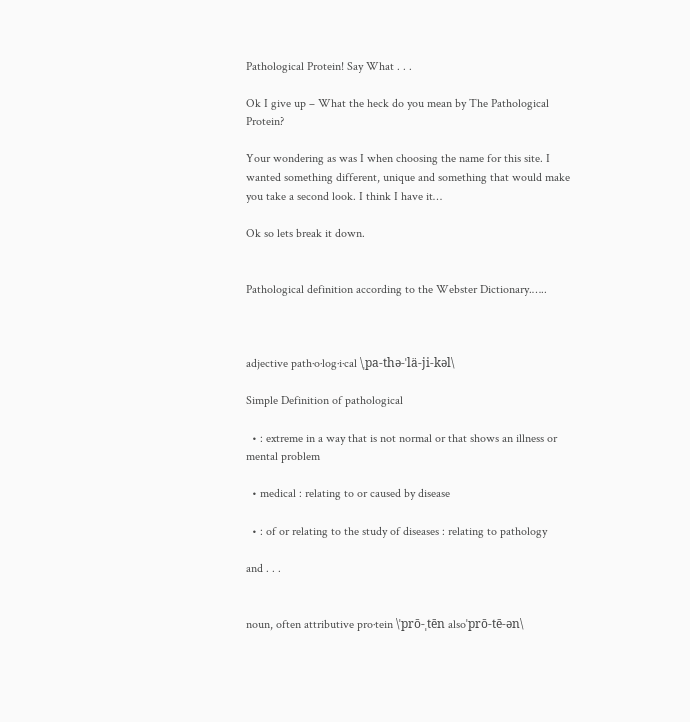Pathological Protein! Say What . . .

Ok I give up – What the heck do you mean by The Pathological Protein?

Your wondering as was I when choosing the name for this site. I wanted something different, unique and something that would make you take a second look. I think I have it…

Ok so lets break it down.


Pathological definition according to the Webster Dictionary.…..



adjective path·o·log·i·cal \ˌpa-thə-ˈlä-ji-kəl\

Simple Definition of pathological

  • : extreme in a way that is not normal or that shows an illness or mental problem

  • medical : relating to or caused by disease

  • : of or relating to the study of diseases : relating to pathology

and . . .


noun, often attributive pro·tein \ˈprō-ˌtēn alsoˈprō-tē-ən\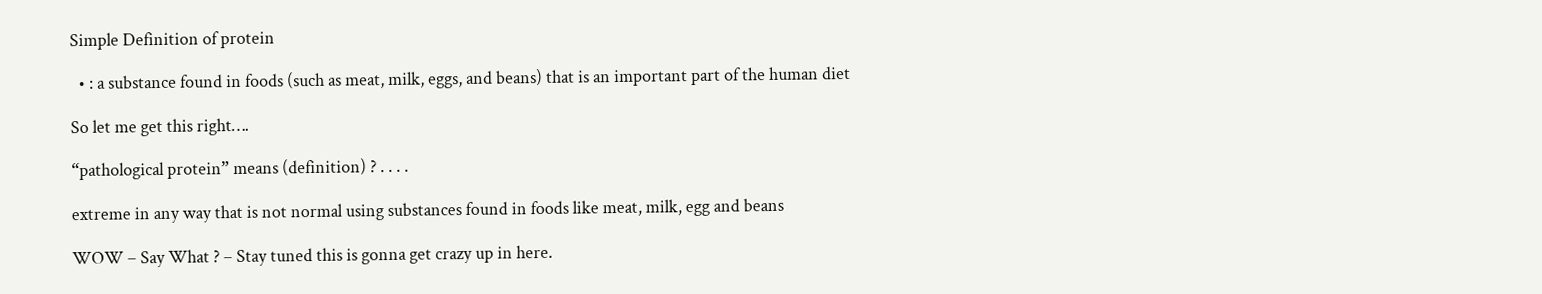Simple Definition of protein

  • : a substance found in foods (such as meat, milk, eggs, and beans) that is an important part of the human diet

So let me get this right….

“pathological protein” means (definition) ? . . . .

extreme in any way that is not normal using substances found in foods like meat, milk, egg and beans

WOW – Say What ? – Stay tuned this is gonna get crazy up in here.